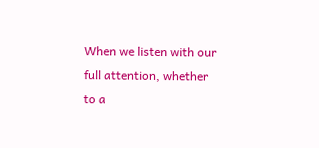When we listen with our full attention, whether to a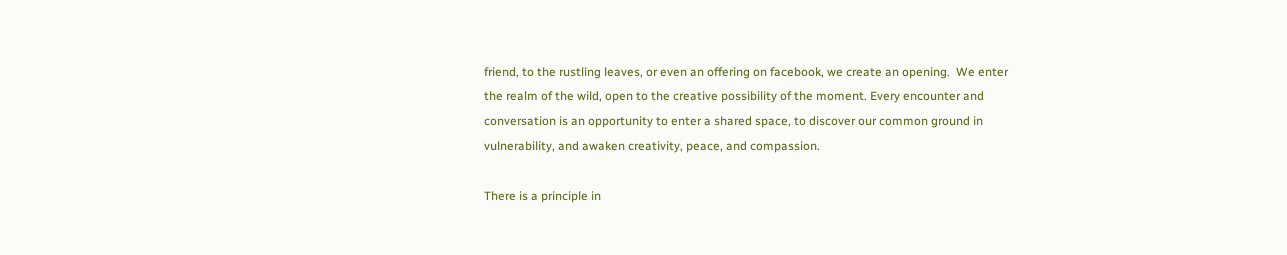friend, to the rustling leaves, or even an offering on facebook, we create an opening.  We enter the realm of the wild, open to the creative possibility of the moment. Every encounter and conversation is an opportunity to enter a shared space, to discover our common ground in vulnerability, and awaken creativity, peace, and compassion.

There is a principle in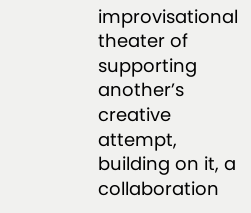improvisational theater of supporting another’s creative attempt, building on it, a collaboration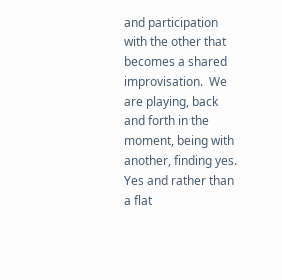and participation with the other that becomes a shared improvisation.  We are playing, back and forth in the moment, being with another, finding yes. Yes and rather than a flat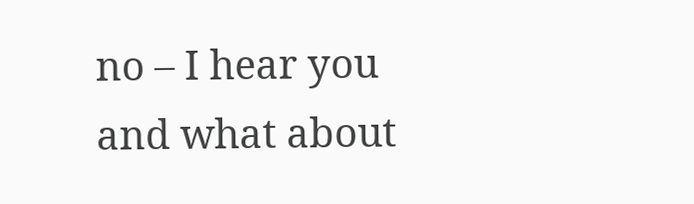no – I hear you and what about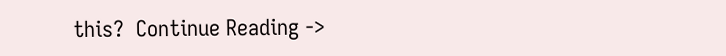this?  Continue Reading ->